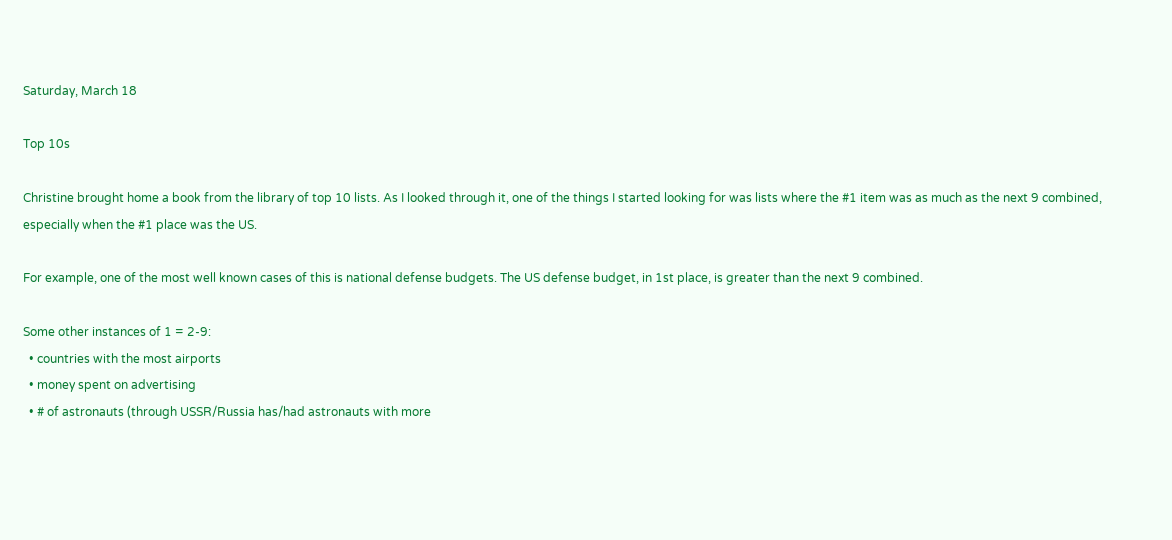Saturday, March 18

Top 10s

Christine brought home a book from the library of top 10 lists. As I looked through it, one of the things I started looking for was lists where the #1 item was as much as the next 9 combined, especially when the #1 place was the US.

For example, one of the most well known cases of this is national defense budgets. The US defense budget, in 1st place, is greater than the next 9 combined.

Some other instances of 1 = 2-9:
  • countries with the most airports
  • money spent on advertising
  • # of astronauts (through USSR/Russia has/had astronauts with more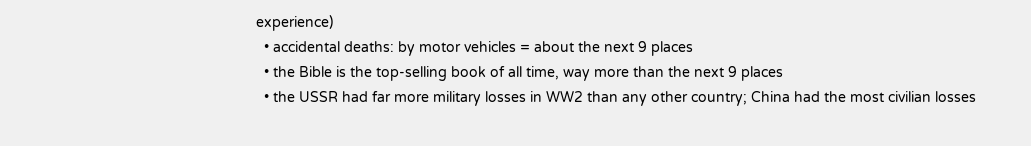experience)
  • accidental deaths: by motor vehicles = about the next 9 places
  • the Bible is the top-selling book of all time, way more than the next 9 places
  • the USSR had far more military losses in WW2 than any other country; China had the most civilian losses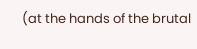(at the hands of the brutal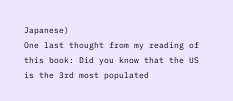Japanese)
One last thought from my reading of this book: Did you know that the US is the 3rd most populated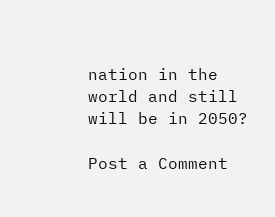nation in the world and still will be in 2050?

Post a Comment